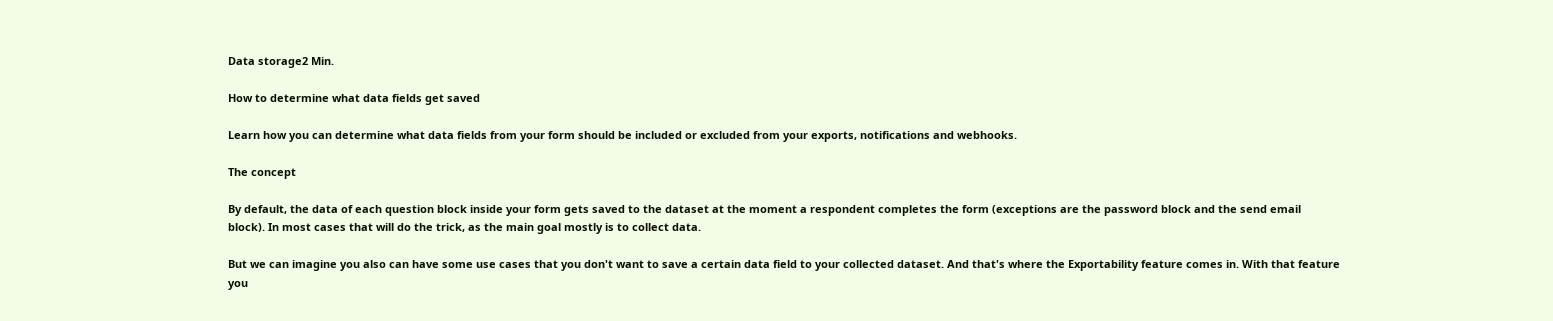Data storage2 Min.

How to determine what data fields get saved

Learn how you can determine what data fields from your form should be included or excluded from your exports, notifications and webhooks.

The concept

By default, the data of each question block inside your form gets saved to the dataset at the moment a respondent completes the form (exceptions are the password block and the send email block). In most cases that will do the trick, as the main goal mostly is to collect data.

But we can imagine you also can have some use cases that you don't want to save a certain data field to your collected dataset. And that's where the Exportability feature comes in. With that feature you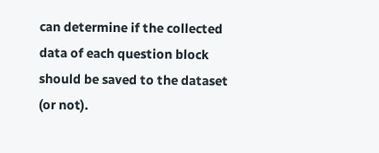can determine if the collected data of each question block should be saved to the dataset (or not).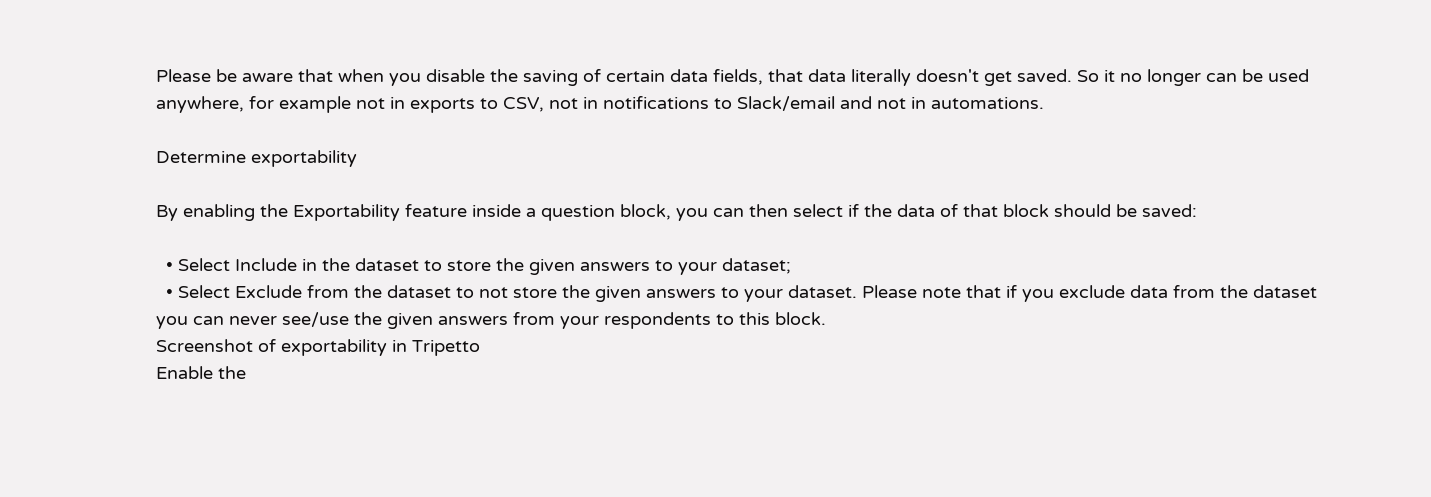Please be aware that when you disable the saving of certain data fields, that data literally doesn't get saved. So it no longer can be used anywhere, for example not in exports to CSV, not in notifications to Slack/email and not in automations.

Determine exportability

By enabling the Exportability feature inside a question block, you can then select if the data of that block should be saved:

  • Select Include in the dataset to store the given answers to your dataset;
  • Select Exclude from the dataset to not store the given answers to your dataset. Please note that if you exclude data from the dataset you can never see/use the given answers from your respondents to this block.
Screenshot of exportability in Tripetto
Enable the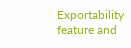Exportability feature and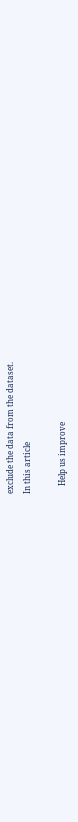exclude the data from the dataset.
In this article

    Help us improve